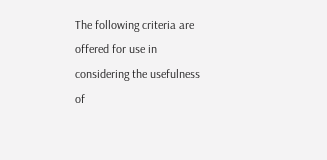The following criteria are offered for use in considering the usefulness of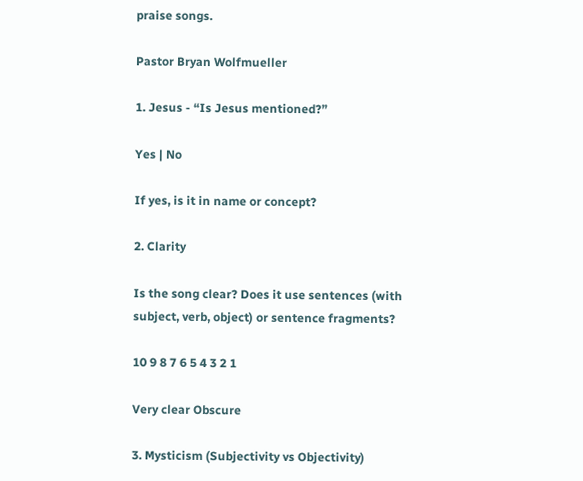praise songs.

Pastor Bryan Wolfmueller

1. Jesus - “Is Jesus mentioned?”

Yes | No

If yes, is it in name or concept?

2. Clarity

Is the song clear? Does it use sentences (with subject, verb, object) or sentence fragments?

10 9 8 7 6 5 4 3 2 1

Very clear Obscure

3. Mysticism (Subjectivity vs Objectivity)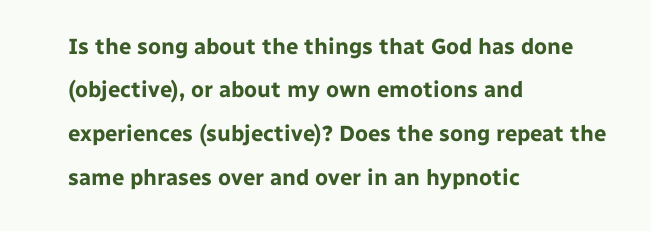Is the song about the things that God has done (objective), or about my own emotions and experiences (subjective)? Does the song repeat the same phrases over and over in an hypnotic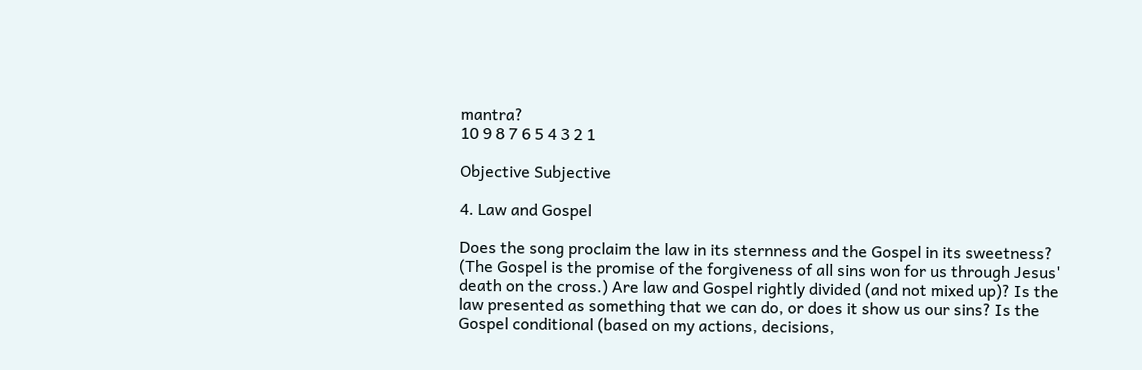mantra?
10 9 8 7 6 5 4 3 2 1

Objective Subjective

4. Law and Gospel

Does the song proclaim the law in its sternness and the Gospel in its sweetness? (The Gospel is the promise of the forgiveness of all sins won for us through Jesus' death on the cross.) Are law and Gospel rightly divided (and not mixed up)? Is the law presented as something that we can do, or does it show us our sins? Is the Gospel conditional (based on my actions, decisions,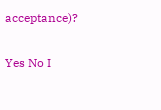acceptance)?

Yes No I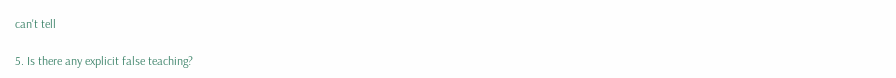can't tell

5. Is there any explicit false teaching?